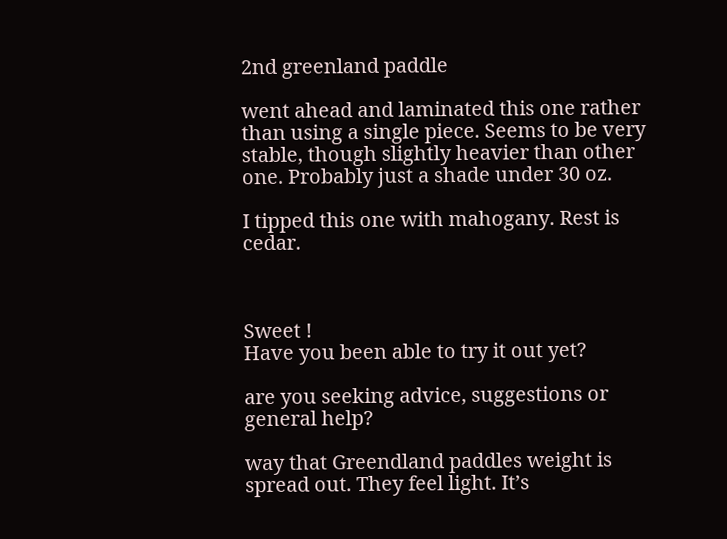2nd greenland paddle

went ahead and laminated this one rather than using a single piece. Seems to be very stable, though slightly heavier than other one. Probably just a shade under 30 oz.

I tipped this one with mahogany. Rest is cedar.



Sweet !
Have you been able to try it out yet?

are you seeking advice, suggestions or
general help?

way that Greendland paddles weight is spread out. They feel light. It’s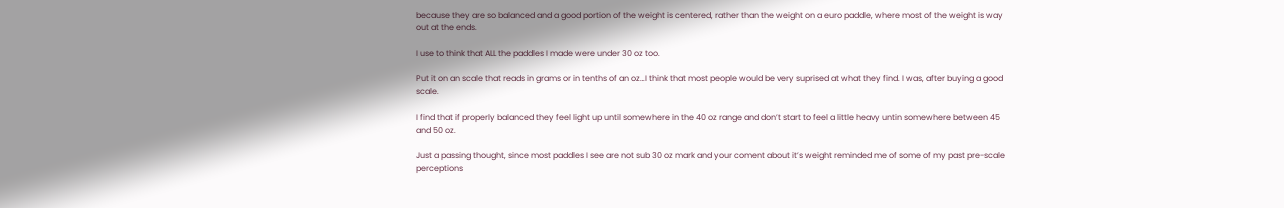because they are so balanced and a good portion of the weight is centered, rather than the weight on a euro paddle, where most of the weight is way out at the ends.

I use to think that ALL the paddles I made were under 30 oz too.

Put it on an scale that reads in grams or in tenths of an oz…I think that most people would be very suprised at what they find. I was, after buying a good scale.

I find that if properly balanced they feel light up until somewhere in the 40 oz range and don’t start to feel a little heavy untin somewhere between 45 and 50 oz.

Just a passing thought, since most paddles I see are not sub 30 oz mark and your coment about it’s weight reminded me of some of my past pre-scale perceptions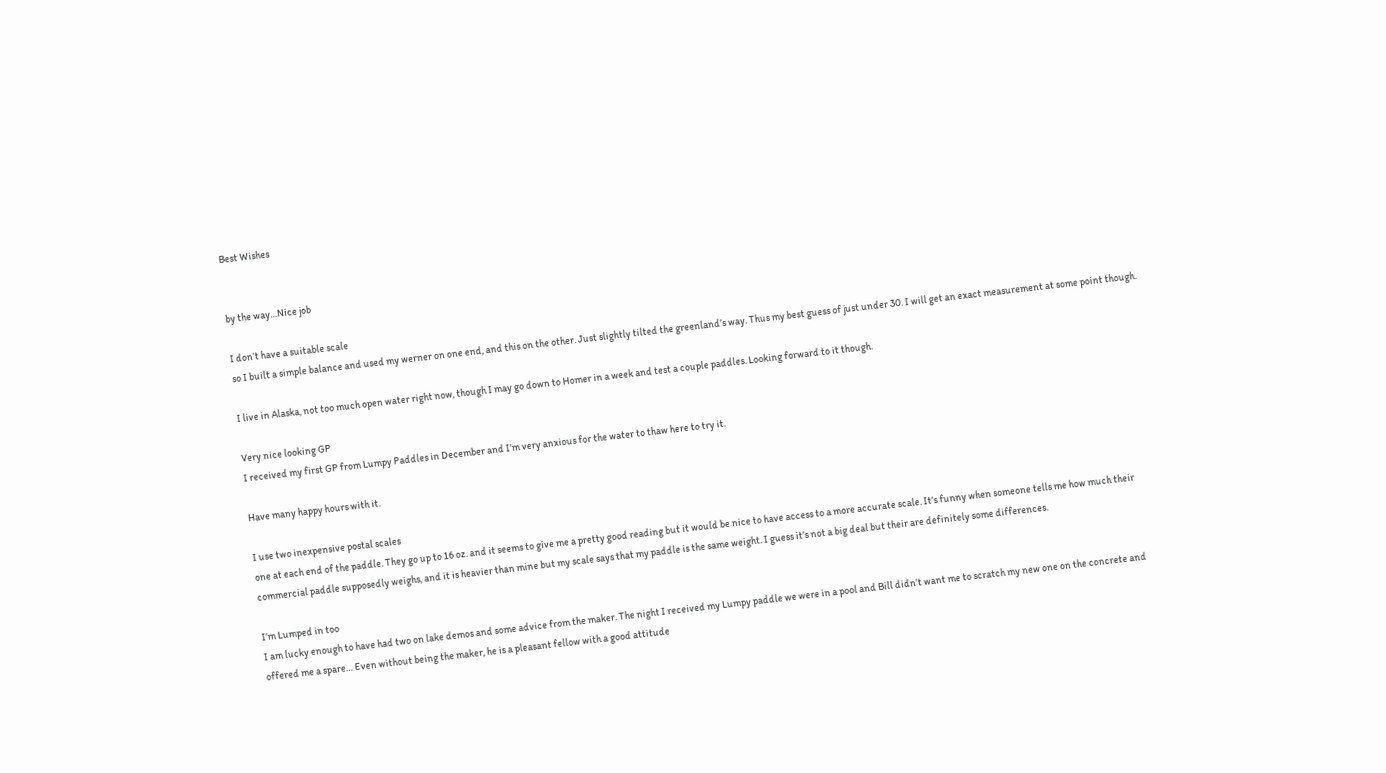Best Wishes


by the way…Nice job

I don’t have a suitable scale
so I built a simple balance and used my werner on one end, and this on the other. Just slightly tilted the greenland’s way. Thus my best guess of just under 30. I will get an exact measurement at some point though.

I live in Alaska, not too much open water right now, though I may go down to Homer in a week and test a couple paddles. Looking forward to it though.

Very nice looking GP
I received my first GP from Lumpy Paddles in December and I’m very anxious for the water to thaw here to try it.

Have many happy hours with it.

I use two inexpensive postal scales
one at each end of the paddle. They go up to 16 oz. and it seems to give me a pretty good reading but it would be nice to have access to a more accurate scale. It’s funny when someone tells me how much their commercial paddle supposedly weighs, and it is heavier than mine but my scale says that my paddle is the same weight. I guess it’s not a big deal but their are definitely some differences.

I’m Lumped in too
I am lucky enough to have had two on lake demos and some advice from the maker. The night I received my Lumpy paddle we were in a pool and Bill didn’t want me to scratch my new one on the concrete and offered me a spare… Even without being the maker, he is a pleasant fellow with a good attitude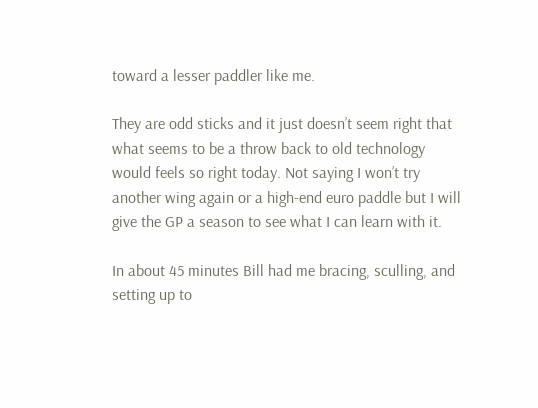toward a lesser paddler like me.

They are odd sticks and it just doesn’t seem right that what seems to be a throw back to old technology would feels so right today. Not saying I won’t try another wing again or a high-end euro paddle but I will give the GP a season to see what I can learn with it.

In about 45 minutes Bill had me bracing, sculling, and setting up to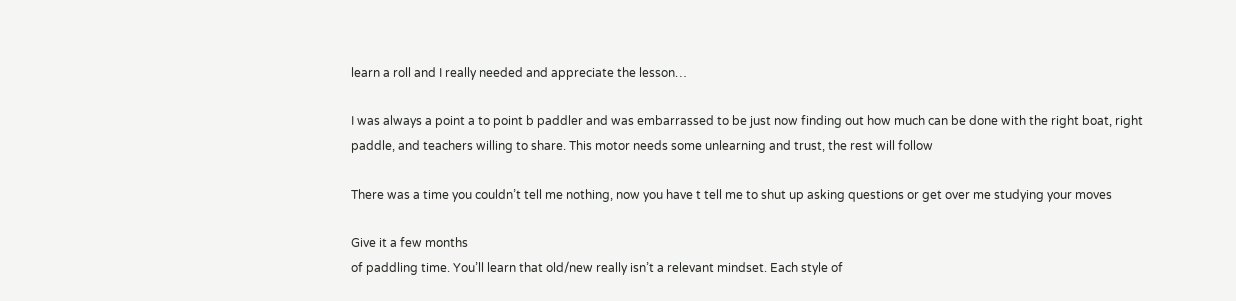learn a roll and I really needed and appreciate the lesson…

I was always a point a to point b paddler and was embarrassed to be just now finding out how much can be done with the right boat, right paddle, and teachers willing to share. This motor needs some unlearning and trust, the rest will follow

There was a time you couldn’t tell me nothing, now you have t tell me to shut up asking questions or get over me studying your moves

Give it a few months
of paddling time. You’ll learn that old/new really isn’t a relevant mindset. Each style of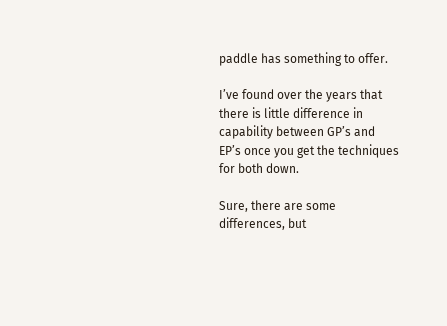paddle has something to offer.

I’ve found over the years that there is little difference in capability between GP’s and EP’s once you get the techniques for both down.

Sure, there are some differences, but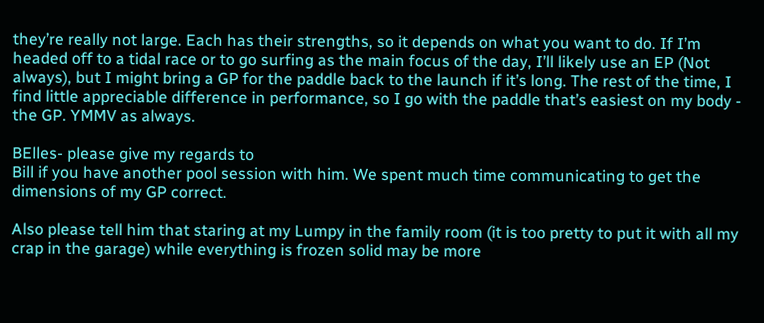they’re really not large. Each has their strengths, so it depends on what you want to do. If I’m headed off to a tidal race or to go surfing as the main focus of the day, I’ll likely use an EP (Not always), but I might bring a GP for the paddle back to the launch if it’s long. The rest of the time, I find little appreciable difference in performance, so I go with the paddle that’s easiest on my body - the GP. YMMV as always.

BElles- please give my regards to
Bill if you have another pool session with him. We spent much time communicating to get the dimensions of my GP correct.

Also please tell him that staring at my Lumpy in the family room (it is too pretty to put it with all my crap in the garage) while everything is frozen solid may be more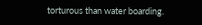torturous than water boarding.